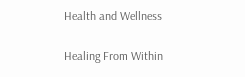Health and Wellness

Healing From Within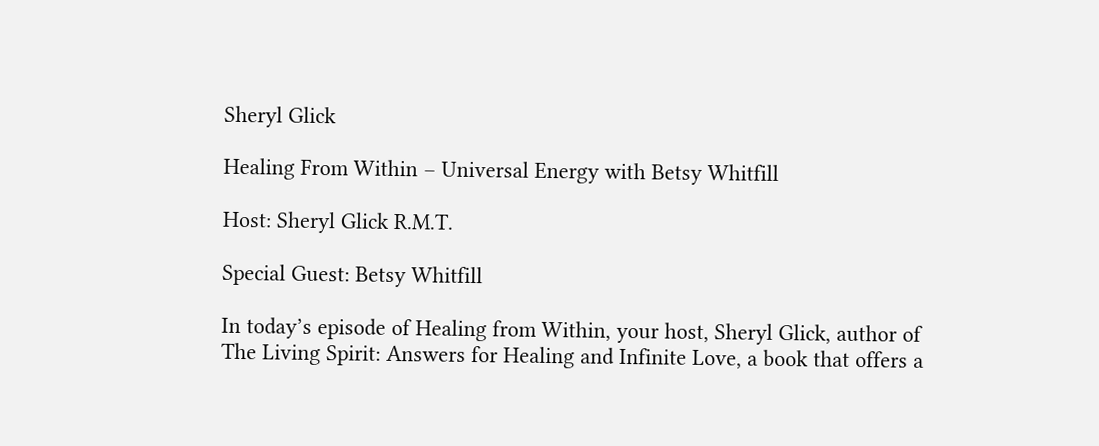Sheryl Glick

Healing From Within – Universal Energy with Betsy Whitfill

Host: Sheryl Glick R.M.T.

Special Guest: Betsy Whitfill

In today’s episode of Healing from Within, your host, Sheryl Glick, author of The Living Spirit: Answers for Healing and Infinite Love, a book that offers a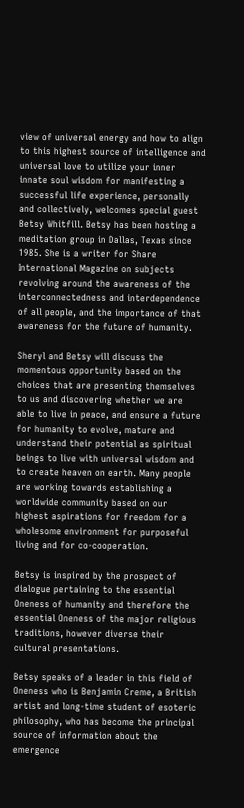view of universal energy and how to align to this highest source of intelligence and universal love to utilize your inner innate soul wisdom for manifesting a successful life experience, personally and collectively, welcomes special guest Betsy Whitfill. Betsy has been hosting a meditation group in Dallas, Texas since 1985. She is a writer for Share International Magazine on subjects revolving around the awareness of the interconnectedness and interdependence of all people, and the importance of that awareness for the future of humanity.

Sheryl and Betsy will discuss the momentous opportunity based on the choices that are presenting themselves to us and discovering whether we are able to live in peace, and ensure a future for humanity to evolve, mature and understand their potential as spiritual beings to live with universal wisdom and to create heaven on earth. Many people are working towards establishing a worldwide community based on our highest aspirations for freedom for a wholesome environment for purposeful living and for co-cooperation.

Betsy is inspired by the prospect of dialogue pertaining to the essential Oneness of humanity and therefore the essential Oneness of the major religious traditions, however diverse their cultural presentations.

Betsy speaks of a leader in this field of Oneness who is Benjamin Creme, a British artist and long-time student of esoteric philosophy, who has become the principal source of information about the emergence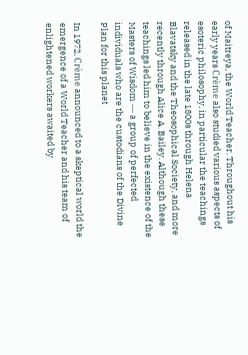of Maitreya, the World Teacher. Throughout his early years Crème also studied various aspects of esoteric philosophy, in particular the teachings released in the late 1800s through Helena Blavatsky and the Theosophical Society, and more recently through Alice A. Bailey. Although these teachings led him to believe in the existence of the Masters of Wisdom ― a group of perfected individuals who are the custodians of the Divine Plan for this planet

In 1972, Crème announced to a skeptical world the emergence of a World Teacher and his team of enlightened workers awaited by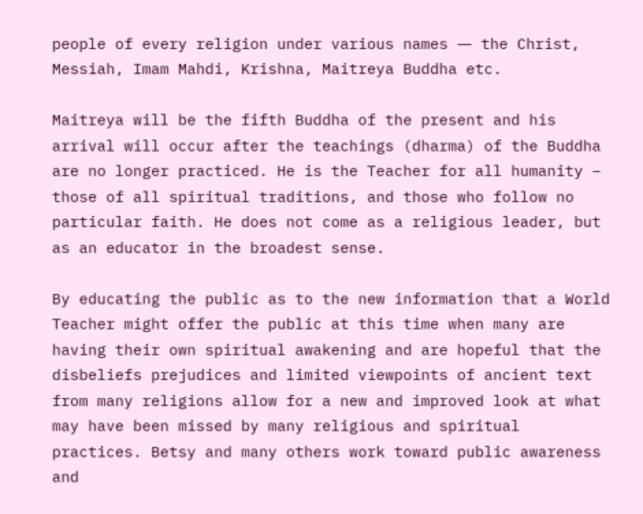people of every religion under various names ― the Christ, Messiah, Imam Mahdi, Krishna, Maitreya Buddha etc.

Maitreya will be the fifth Buddha of the present and his arrival will occur after the teachings (dharma) of the Buddha are no longer practiced. He is the Teacher for all humanity – those of all spiritual traditions, and those who follow no particular faith. He does not come as a religious leader, but as an educator in the broadest sense.

By educating the public as to the new information that a World Teacher might offer the public at this time when many are having their own spiritual awakening and are hopeful that the disbeliefs prejudices and limited viewpoints of ancient text from many religions allow for a new and improved look at what may have been missed by many religious and spiritual practices. Betsy and many others work toward public awareness and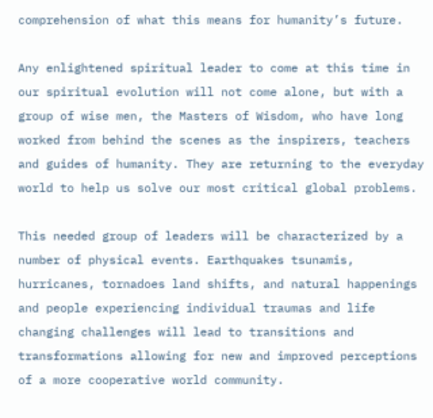comprehension of what this means for humanity’s future.

Any enlightened spiritual leader to come at this time in our spiritual evolution will not come alone, but with a group of wise men, the Masters of Wisdom, who have long worked from behind the scenes as the inspirers, teachers and guides of humanity. They are returning to the everyday world to help us solve our most critical global problems.

This needed group of leaders will be characterized by a number of physical events. Earthquakes tsunamis, hurricanes, tornadoes land shifts, and natural happenings and people experiencing individual traumas and life changing challenges will lead to transitions and transformations allowing for new and improved perceptions of a more cooperative world community.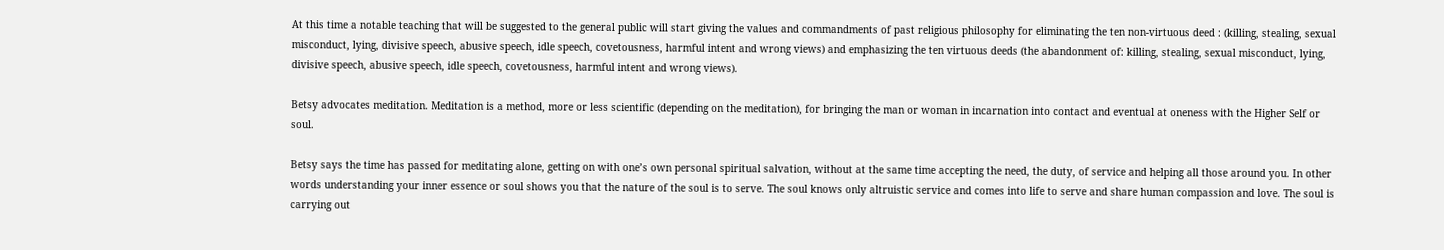At this time a notable teaching that will be suggested to the general public will start giving the values and commandments of past religious philosophy for eliminating the ten non-virtuous deed : (killing, stealing, sexual misconduct, lying, divisive speech, abusive speech, idle speech, covetousness, harmful intent and wrong views) and emphasizing the ten virtuous deeds (the abandonment of: killing, stealing, sexual misconduct, lying, divisive speech, abusive speech, idle speech, covetousness, harmful intent and wrong views).

Betsy advocates meditation. Meditation is a method, more or less scientific (depending on the meditation), for bringing the man or woman in incarnation into contact and eventual at oneness with the Higher Self or soul.

Betsy says the time has passed for meditating alone, getting on with one’s own personal spiritual salvation, without at the same time accepting the need, the duty, of service and helping all those around you. In other words understanding your inner essence or soul shows you that the nature of the soul is to serve. The soul knows only altruistic service and comes into life to serve and share human compassion and love. The soul is carrying out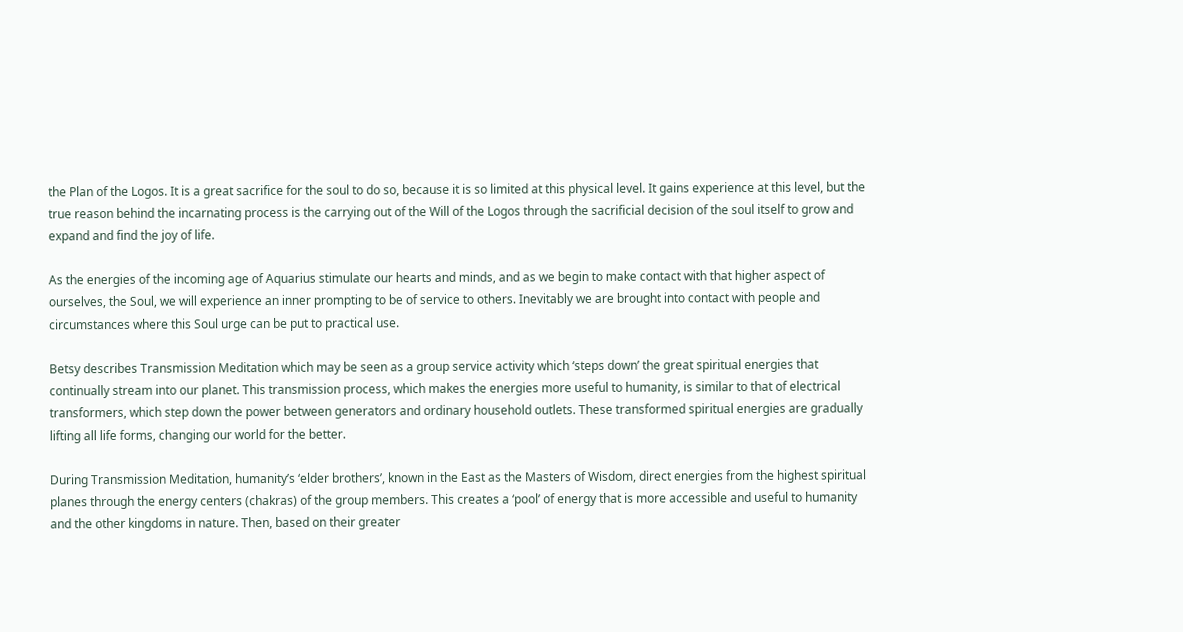the Plan of the Logos. It is a great sacrifice for the soul to do so, because it is so limited at this physical level. It gains experience at this level, but the true reason behind the incarnating process is the carrying out of the Will of the Logos through the sacrificial decision of the soul itself to grow and expand and find the joy of life.

As the energies of the incoming age of Aquarius stimulate our hearts and minds, and as we begin to make contact with that higher aspect of ourselves, the Soul, we will experience an inner prompting to be of service to others. Inevitably we are brought into contact with people and circumstances where this Soul urge can be put to practical use.

Betsy describes Transmission Meditation which may be seen as a group service activity which ‘steps down’ the great spiritual energies that continually stream into our planet. This transmission process, which makes the energies more useful to humanity, is similar to that of electrical transformers, which step down the power between generators and ordinary household outlets. These transformed spiritual energies are gradually lifting all life forms, changing our world for the better.

During Transmission Meditation, humanity’s ‘elder brothers’, known in the East as the Masters of Wisdom, direct energies from the highest spiritual planes through the energy centers (chakras) of the group members. This creates a ‘pool’ of energy that is more accessible and useful to humanity and the other kingdoms in nature. Then, based on their greater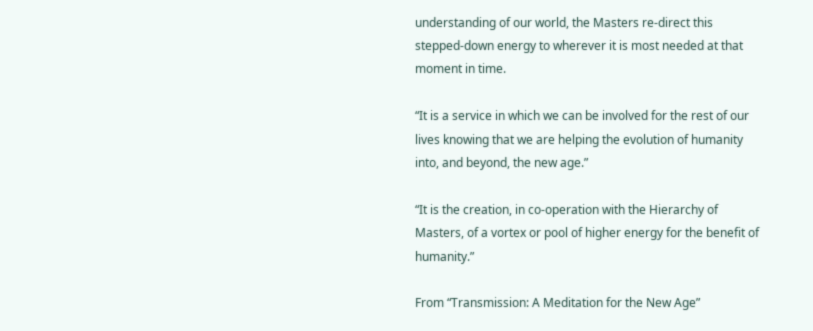understanding of our world, the Masters re-direct this stepped-down energy to wherever it is most needed at that moment in time.

“It is a service in which we can be involved for the rest of our lives knowing that we are helping the evolution of humanity into, and beyond, the new age.”

“It is the creation, in co-operation with the Hierarchy of Masters, of a vortex or pool of higher energy for the benefit of humanity.”

From “Transmission: A Meditation for the New Age”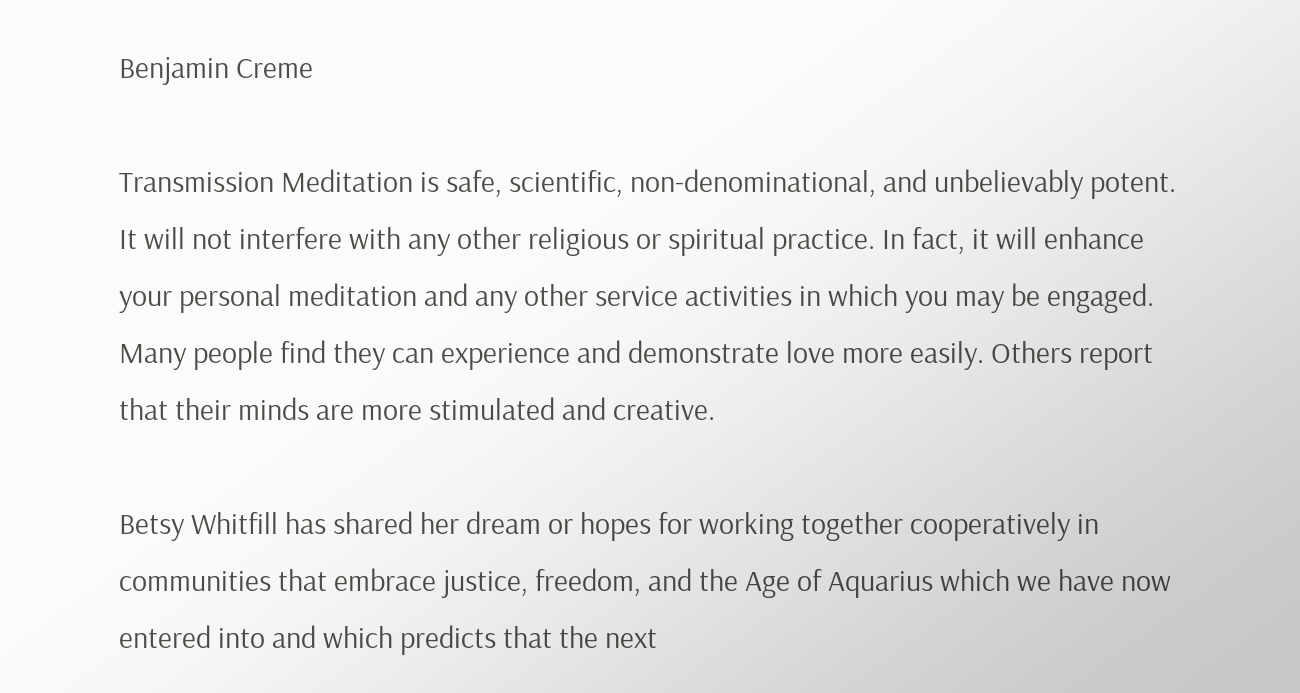Benjamin Creme

Transmission Meditation is safe, scientific, non-denominational, and unbelievably potent. It will not interfere with any other religious or spiritual practice. In fact, it will enhance your personal meditation and any other service activities in which you may be engaged. Many people find they can experience and demonstrate love more easily. Others report that their minds are more stimulated and creative.

Betsy Whitfill has shared her dream or hopes for working together cooperatively in communities that embrace justice, freedom, and the Age of Aquarius which we have now entered into and which predicts that the next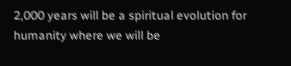2,000 years will be a spiritual evolution for humanity where we will be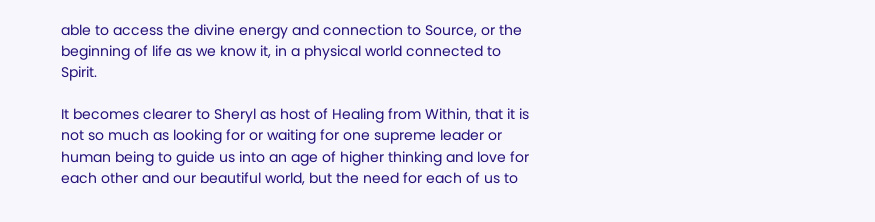able to access the divine energy and connection to Source, or the beginning of life as we know it, in a physical world connected to Spirit.

It becomes clearer to Sheryl as host of Healing from Within, that it is not so much as looking for or waiting for one supreme leader or human being to guide us into an age of higher thinking and love for each other and our beautiful world, but the need for each of us to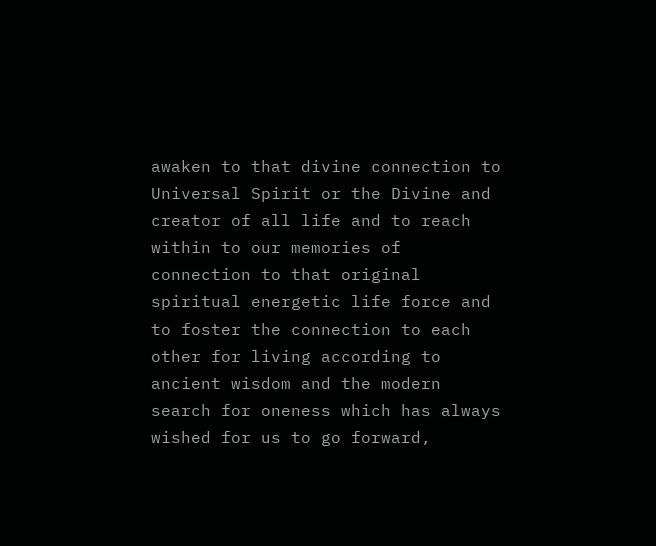awaken to that divine connection to Universal Spirit or the Divine and creator of all life and to reach within to our memories of connection to that original spiritual energetic life force and to foster the connection to each other for living according to ancient wisdom and the modern search for oneness which has always wished for us to go forward,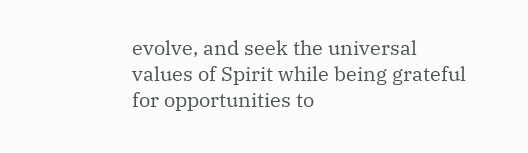evolve, and seek the universal values of Spirit while being grateful for opportunities to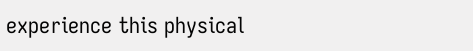experience this physical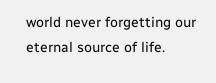world never forgetting our eternal source of life.